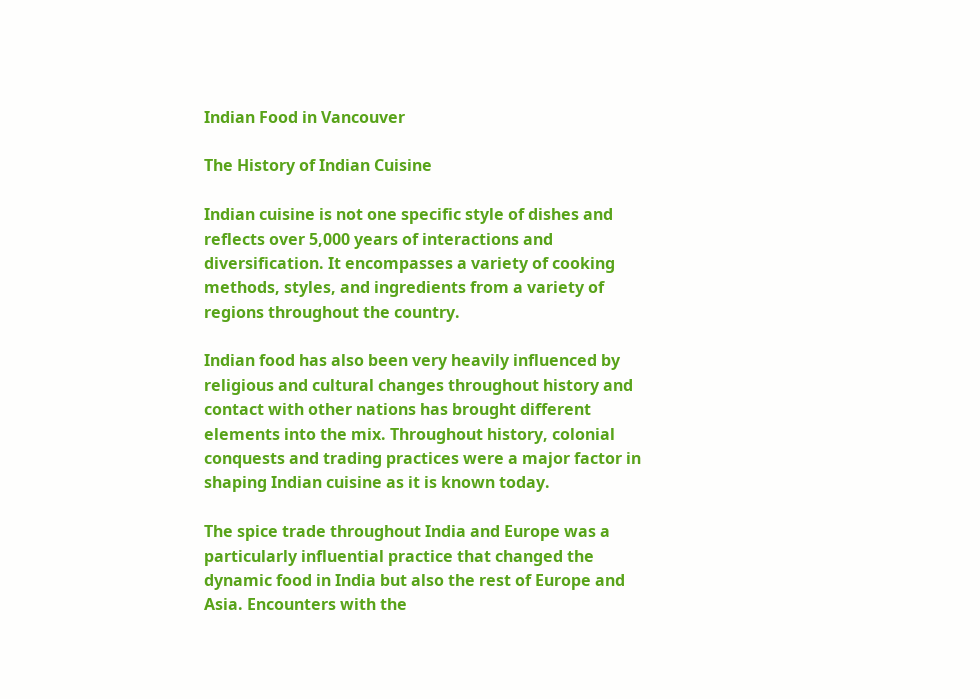Indian Food in Vancouver

The History of Indian Cuisine

Indian cuisine is not one specific style of dishes and reflects over 5,000 years of interactions and diversification. It encompasses a variety of cooking methods, styles, and ingredients from a variety of regions throughout the country.

Indian food has also been very heavily influenced by religious and cultural changes throughout history and contact with other nations has brought different elements into the mix. Throughout history, colonial conquests and trading practices were a major factor in shaping Indian cuisine as it is known today.

The spice trade throughout India and Europe was a particularly influential practice that changed the dynamic food in India but also the rest of Europe and Asia. Encounters with the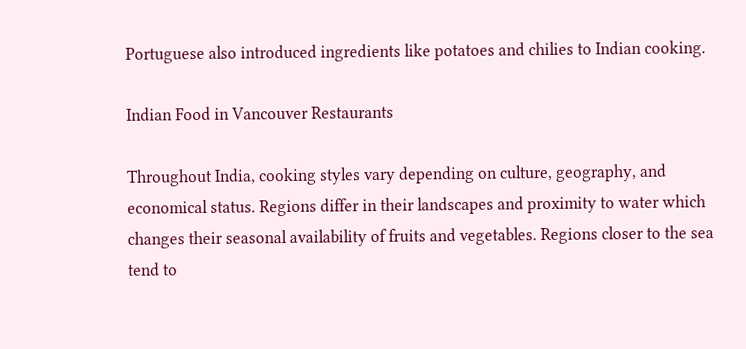Portuguese also introduced ingredients like potatoes and chilies to Indian cooking.

Indian Food in Vancouver Restaurants

Throughout India, cooking styles vary depending on culture, geography, and economical status. Regions differ in their landscapes and proximity to water which changes their seasonal availability of fruits and vegetables. Regions closer to the sea tend to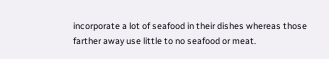incorporate a lot of seafood in their dishes whereas those farther away use little to no seafood or meat.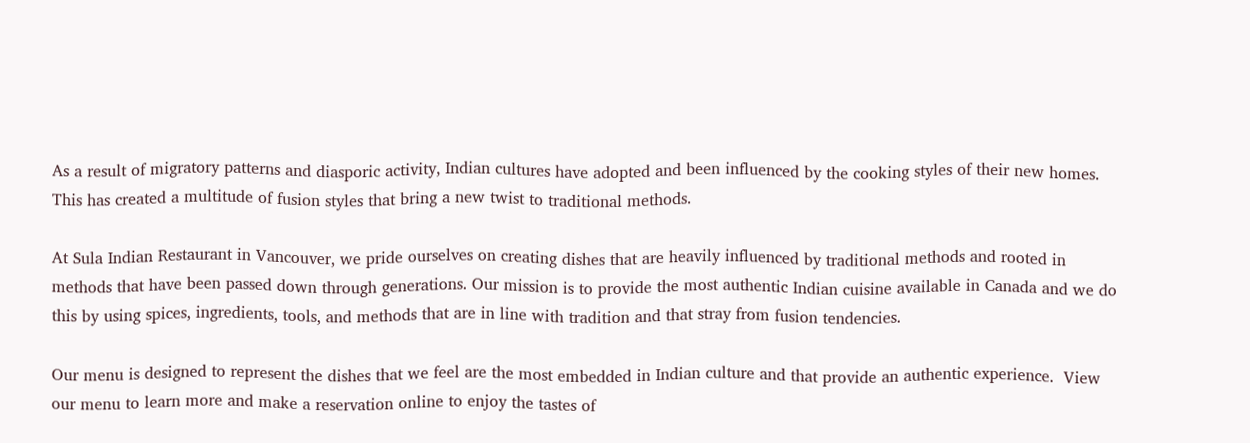As a result of migratory patterns and diasporic activity, Indian cultures have adopted and been influenced by the cooking styles of their new homes. This has created a multitude of fusion styles that bring a new twist to traditional methods.

At Sula Indian Restaurant in Vancouver, we pride ourselves on creating dishes that are heavily influenced by traditional methods and rooted in methods that have been passed down through generations. Our mission is to provide the most authentic Indian cuisine available in Canada and we do this by using spices, ingredients, tools, and methods that are in line with tradition and that stray from fusion tendencies.

Our menu is designed to represent the dishes that we feel are the most embedded in Indian culture and that provide an authentic experience.  View our menu to learn more and make a reservation online to enjoy the tastes of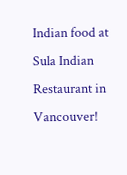Indian food at Sula Indian Restaurant in Vancouver!